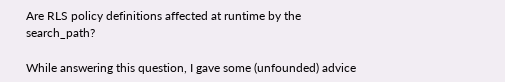Are RLS policy definitions affected at runtime by the search_path?

While answering this question, I gave some (unfounded) advice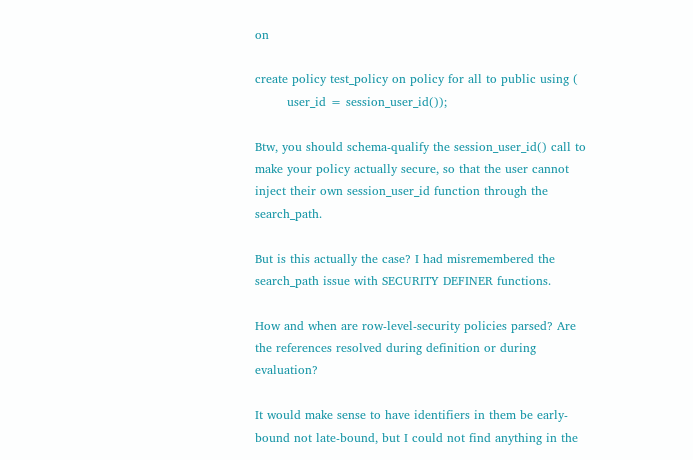on

create policy test_policy on policy for all to public using (
        user_id = session_user_id());

Btw, you should schema-qualify the session_user_id() call to make your policy actually secure, so that the user cannot inject their own session_user_id function through the search_path.

But is this actually the case? I had misremembered the search_path issue with SECURITY DEFINER functions.

How and when are row-level-security policies parsed? Are the references resolved during definition or during evaluation?

It would make sense to have identifiers in them be early-bound not late-bound, but I could not find anything in the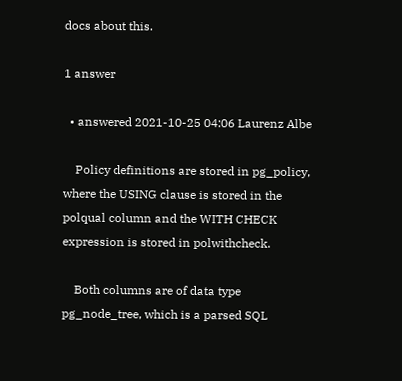docs about this.

1 answer

  • answered 2021-10-25 04:06 Laurenz Albe

    Policy definitions are stored in pg_policy, where the USING clause is stored in the polqual column and the WITH CHECK expression is stored in polwithcheck.

    Both columns are of data type pg_node_tree, which is a parsed SQL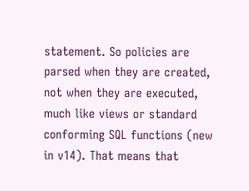statement. So policies are parsed when they are created, not when they are executed, much like views or standard conforming SQL functions (new in v14). That means that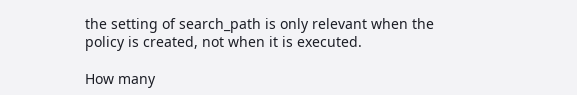the setting of search_path is only relevant when the policy is created, not when it is executed.

How many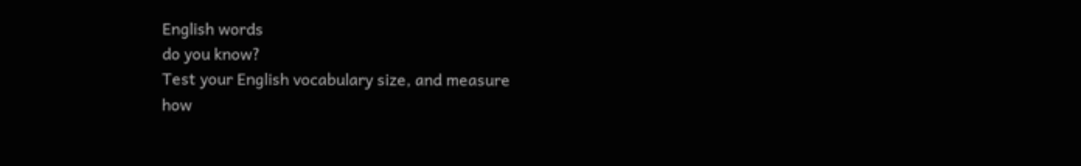English words
do you know?
Test your English vocabulary size, and measure
how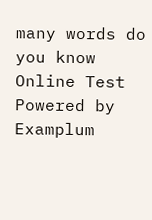many words do you know
Online Test
Powered by Examplum